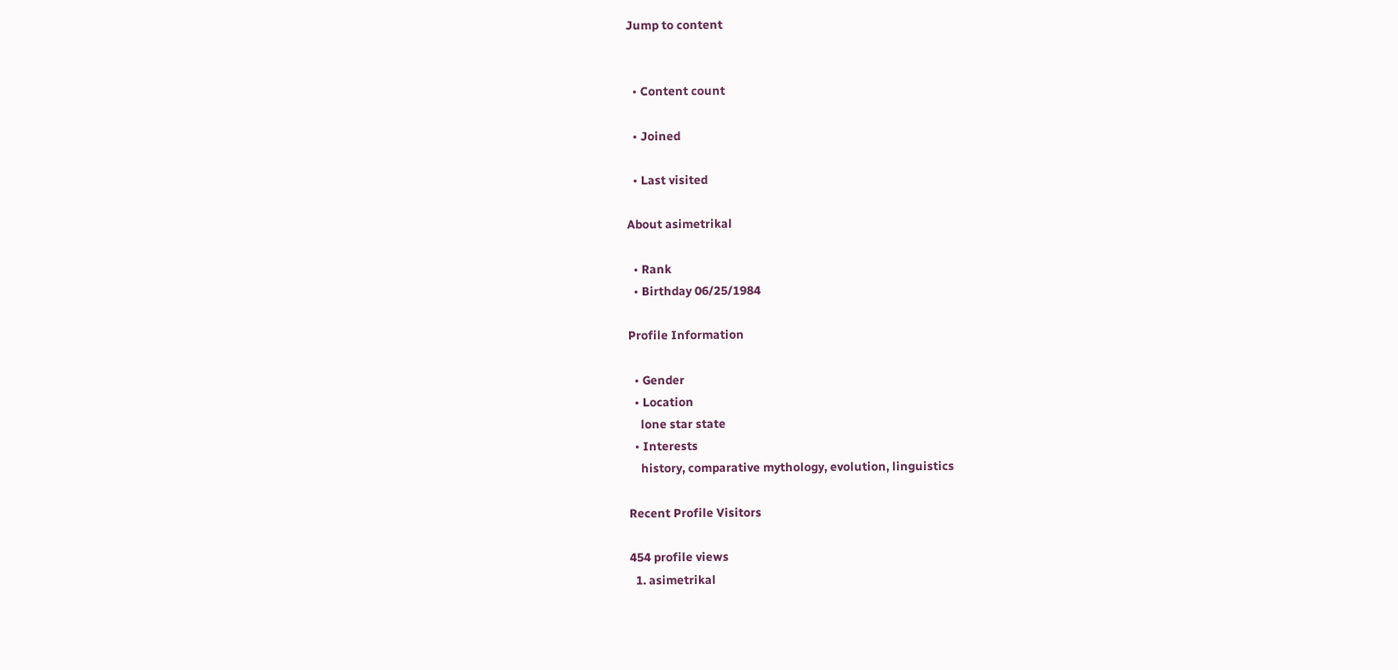Jump to content


  • Content count

  • Joined

  • Last visited

About asimetrikal

  • Rank
  • Birthday 06/25/1984

Profile Information

  • Gender
  • Location
    lone star state
  • Interests
    history, comparative mythology, evolution, linguistics

Recent Profile Visitors

454 profile views
  1. asimetrikal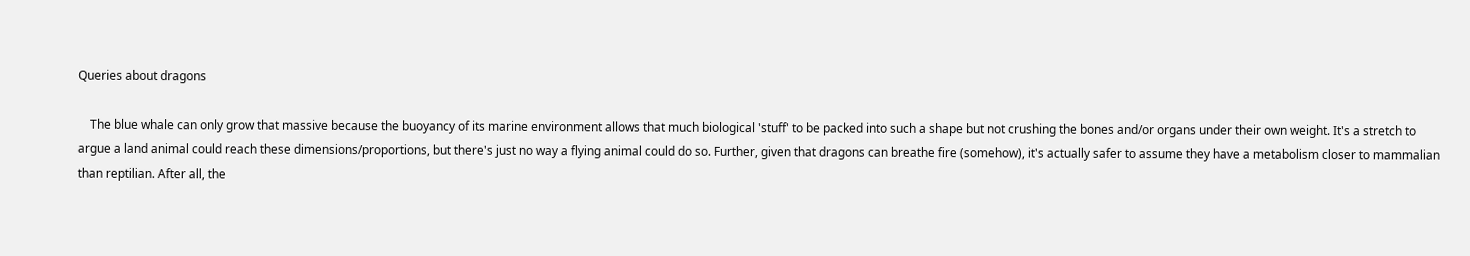Queries about dragons

    The blue whale can only grow that massive because the buoyancy of its marine environment allows that much biological 'stuff' to be packed into such a shape but not crushing the bones and/or organs under their own weight. It's a stretch to argue a land animal could reach these dimensions/proportions, but there's just no way a flying animal could do so. Further, given that dragons can breathe fire (somehow), it's actually safer to assume they have a metabolism closer to mammalian than reptilian. After all, the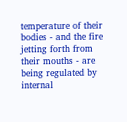temperature of their bodies - and the fire jetting forth from their mouths - are being regulated by internal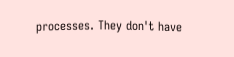processes. They don't have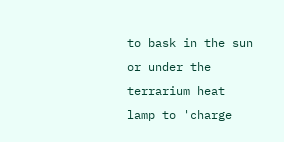to bask in the sun or under the terrarium heat lamp to 'charge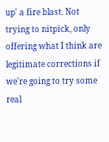up' a fire blast. Not trying to nitpick, only offering what I think are legitimate corrections if we're going to try some real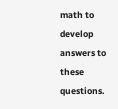math to develop answers to these questions.